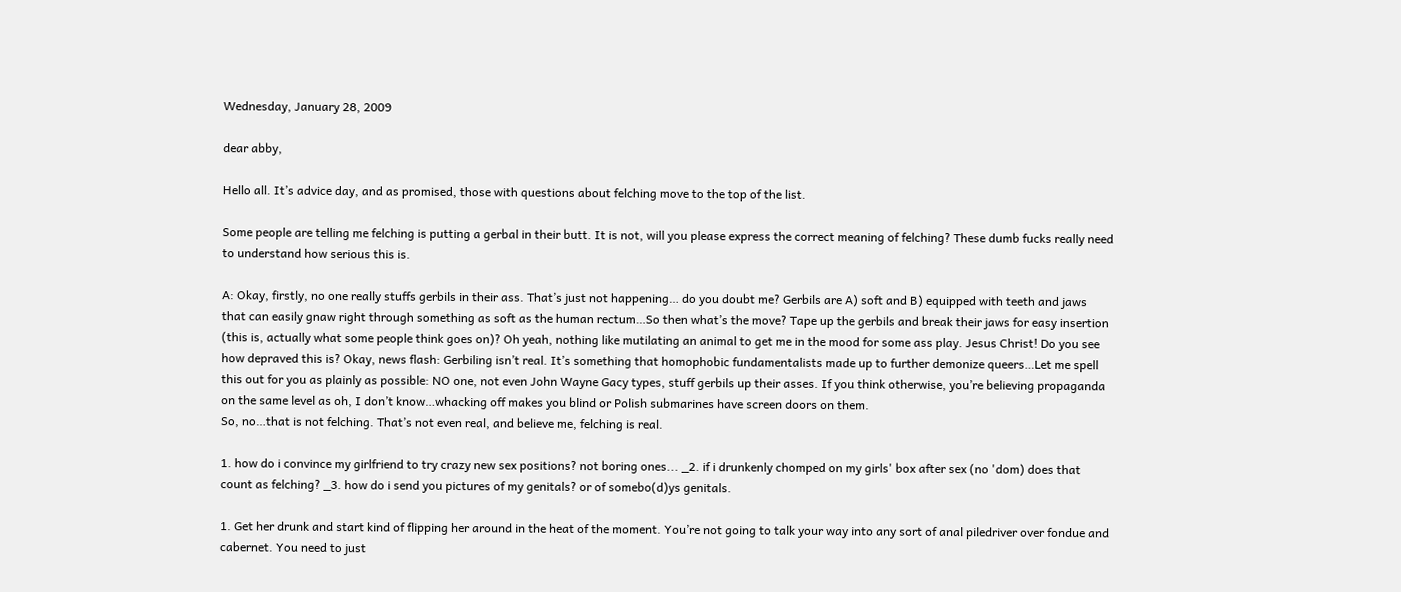Wednesday, January 28, 2009

dear abby,

Hello all. It’s advice day, and as promised, those with questions about felching move to the top of the list.

Some people are telling me felching is putting a gerbal in their butt. It is not, will you please express the correct meaning of felching? These dumb fucks really need to understand how serious this is.

A: Okay, firstly, no one really stuffs gerbils in their ass. That’s just not happening… do you doubt me? Gerbils are A) soft and B) equipped with teeth and jaws that can easily gnaw right through something as soft as the human rectum…So then what’s the move? Tape up the gerbils and break their jaws for easy insertion (this is, actually what some people think goes on)? Oh yeah, nothing like mutilating an animal to get me in the mood for some ass play. Jesus Christ! Do you see how depraved this is? Okay, news flash: Gerbiling isn’t real. It’s something that homophobic fundamentalists made up to further demonize queers…Let me spell this out for you as plainly as possible: NO one, not even John Wayne Gacy types, stuff gerbils up their asses. If you think otherwise, you’re believing propaganda on the same level as oh, I don’t know…whacking off makes you blind or Polish submarines have screen doors on them.
So, no…that is not felching. That’s not even real, and believe me, felching is real.

1. how do i convince my girlfriend to try crazy new sex positions? not boring ones... _2. if i drunkenly chomped on my girls' box after sex (no 'dom) does that count as felching? _3. how do i send you pictures of my genitals? or of somebo(d)ys genitals.

1. Get her drunk and start kind of flipping her around in the heat of the moment. You’re not going to talk your way into any sort of anal piledriver over fondue and cabernet. You need to just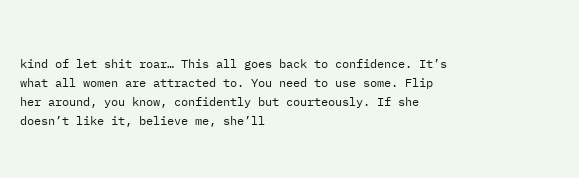kind of let shit roar… This all goes back to confidence. It’s what all women are attracted to. You need to use some. Flip her around, you know, confidently but courteously. If she doesn’t like it, believe me, she’ll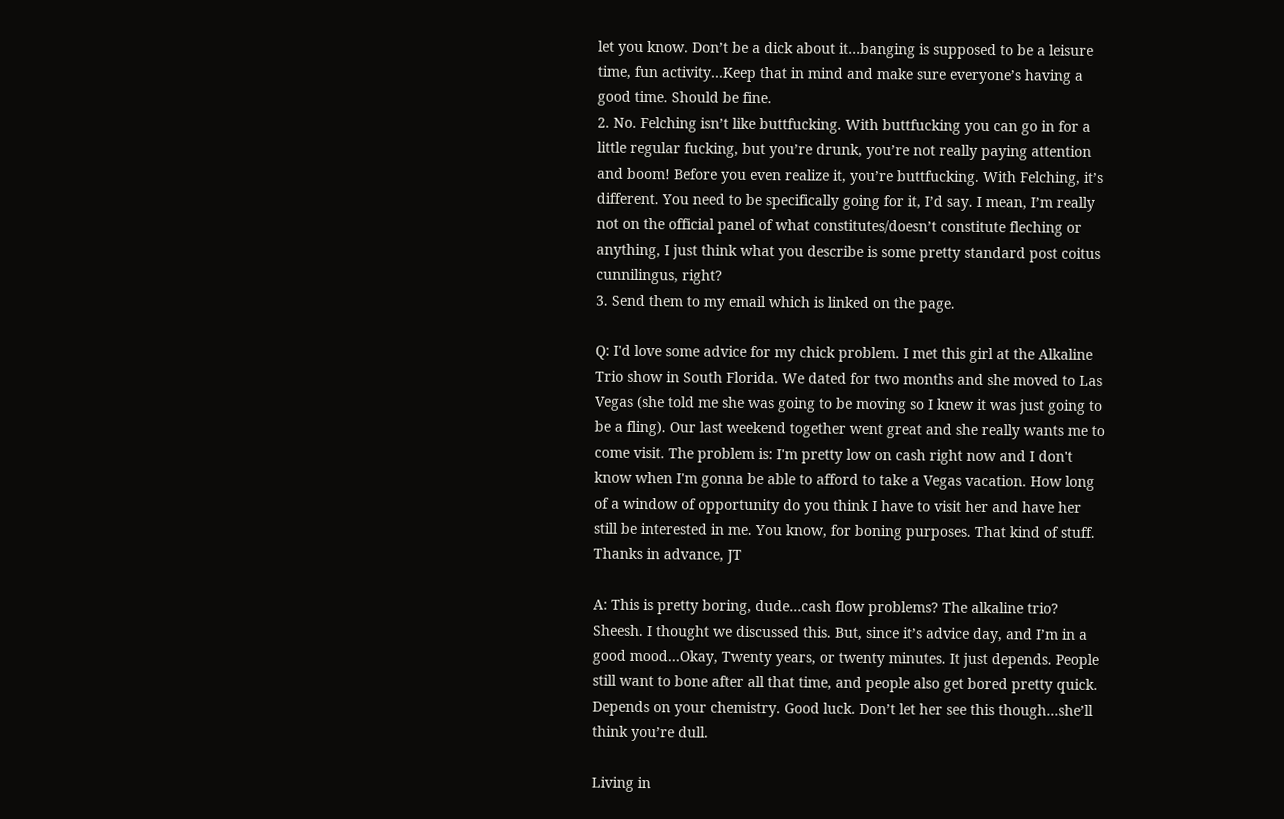let you know. Don’t be a dick about it…banging is supposed to be a leisure time, fun activity…Keep that in mind and make sure everyone’s having a good time. Should be fine.
2. No. Felching isn’t like buttfucking. With buttfucking you can go in for a little regular fucking, but you’re drunk, you’re not really paying attention and boom! Before you even realize it, you’re buttfucking. With Felching, it’s different. You need to be specifically going for it, I’d say. I mean, I’m really not on the official panel of what constitutes/doesn’t constitute fleching or anything, I just think what you describe is some pretty standard post coitus cunnilingus, right?
3. Send them to my email which is linked on the page.

Q: I'd love some advice for my chick problem. I met this girl at the Alkaline Trio show in South Florida. We dated for two months and she moved to Las Vegas (she told me she was going to be moving so I knew it was just going to be a fling). Our last weekend together went great and she really wants me to come visit. The problem is: I'm pretty low on cash right now and I don't know when I'm gonna be able to afford to take a Vegas vacation. How long of a window of opportunity do you think I have to visit her and have her still be interested in me. You know, for boning purposes. That kind of stuff. Thanks in advance, JT

A: This is pretty boring, dude…cash flow problems? The alkaline trio? Sheesh. I thought we discussed this. But, since it’s advice day, and I’m in a good mood…Okay, Twenty years, or twenty minutes. It just depends. People still want to bone after all that time, and people also get bored pretty quick. Depends on your chemistry. Good luck. Don’t let her see this though…she’ll think you’re dull.

Living in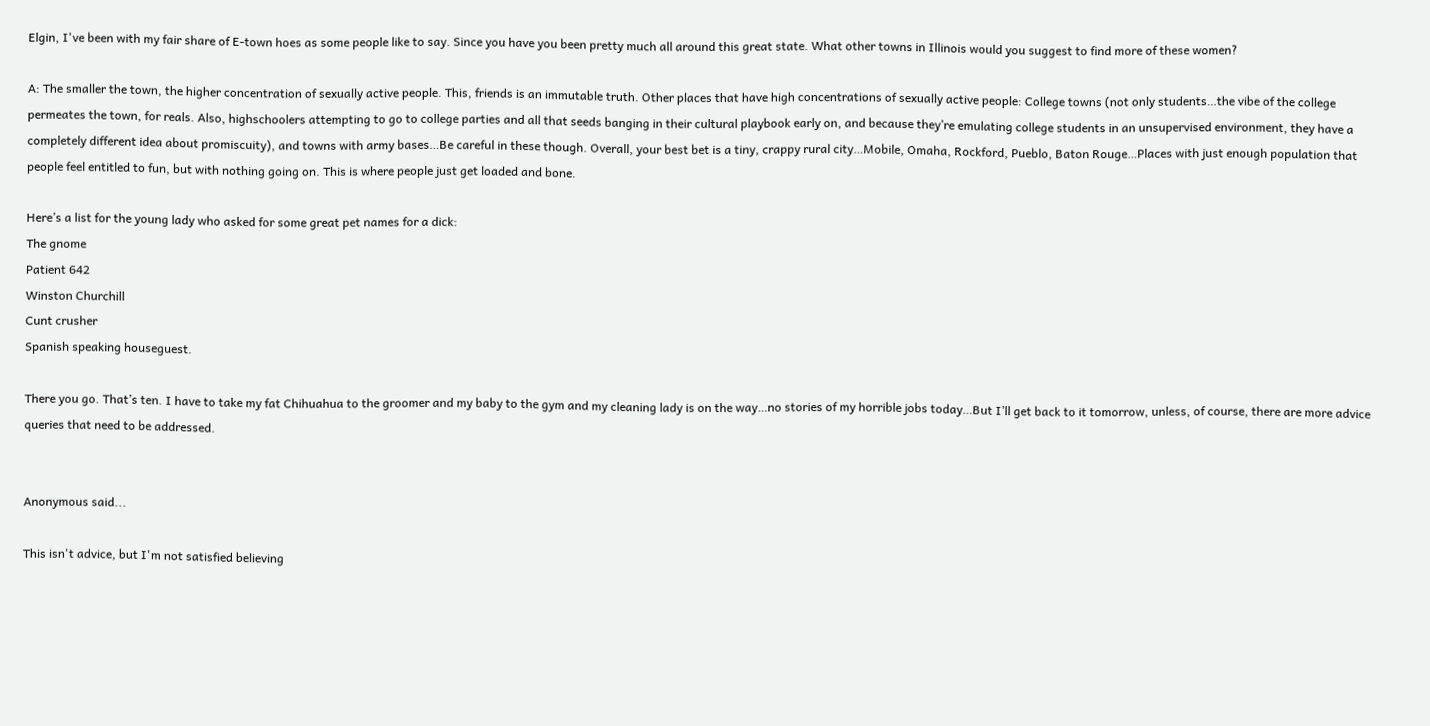Elgin, I've been with my fair share of E-town hoes as some people like to say. Since you have you been pretty much all around this great state. What other towns in Illinois would you suggest to find more of these women?

A: The smaller the town, the higher concentration of sexually active people. This, friends is an immutable truth. Other places that have high concentrations of sexually active people: College towns (not only students…the vibe of the college permeates the town, for reals. Also, highschoolers attempting to go to college parties and all that seeds banging in their cultural playbook early on, and because they’re emulating college students in an unsupervised environment, they have a completely different idea about promiscuity), and towns with army bases…Be careful in these though. Overall, your best bet is a tiny, crappy rural city…Mobile, Omaha, Rockford, Pueblo, Baton Rouge…Places with just enough population that people feel entitled to fun, but with nothing going on. This is where people just get loaded and bone.

Here’s a list for the young lady who asked for some great pet names for a dick:
The gnome
Patient 642
Winston Churchill
Cunt crusher
Spanish speaking houseguest.

There you go. That’s ten. I have to take my fat Chihuahua to the groomer and my baby to the gym and my cleaning lady is on the way…no stories of my horrible jobs today…But I’ll get back to it tomorrow, unless, of course, there are more advice queries that need to be addressed.


Anonymous said...

This isn't advice, but I'm not satisfied believing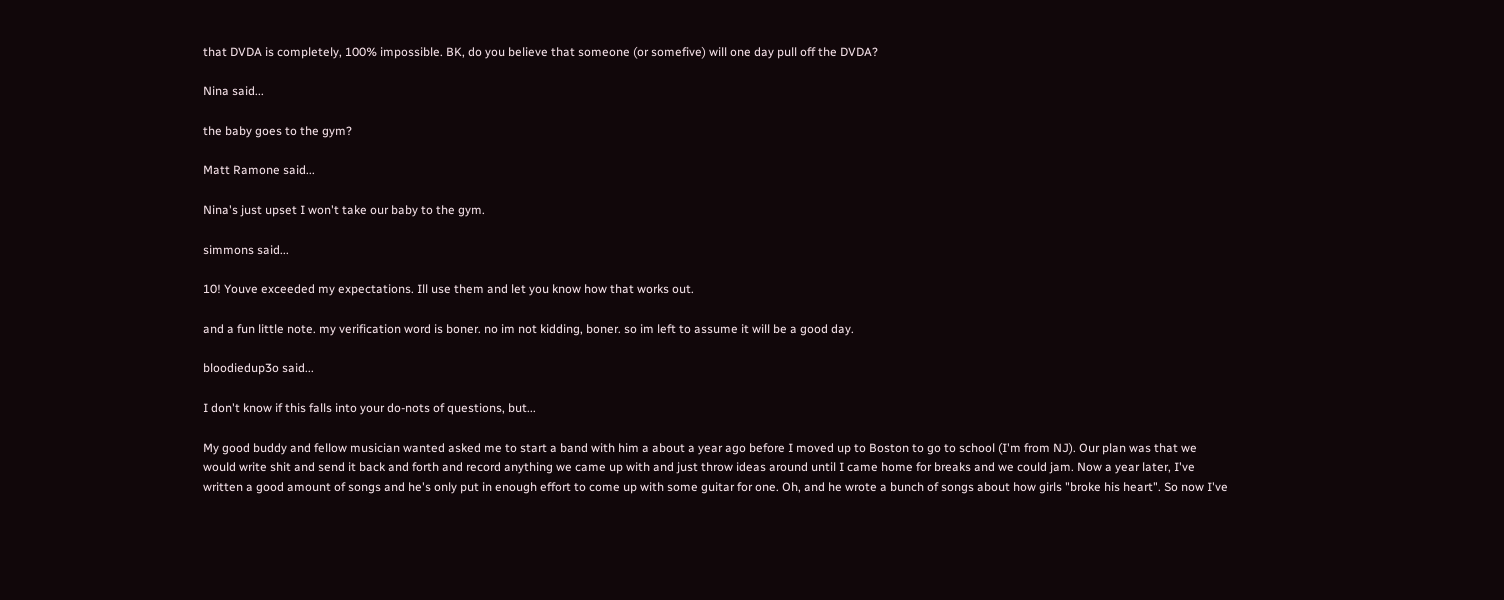that DVDA is completely, 100% impossible. BK, do you believe that someone (or somefive) will one day pull off the DVDA?

Nina said...

the baby goes to the gym?

Matt Ramone said...

Nina's just upset I won't take our baby to the gym.

simmons said...

10! Youve exceeded my expectations. Ill use them and let you know how that works out.

and a fun little note. my verification word is boner. no im not kidding, boner. so im left to assume it will be a good day.

bloodiedup3o said...

I don't know if this falls into your do-nots of questions, but...

My good buddy and fellow musician wanted asked me to start a band with him a about a year ago before I moved up to Boston to go to school (I'm from NJ). Our plan was that we would write shit and send it back and forth and record anything we came up with and just throw ideas around until I came home for breaks and we could jam. Now a year later, I've written a good amount of songs and he's only put in enough effort to come up with some guitar for one. Oh, and he wrote a bunch of songs about how girls "broke his heart". So now I've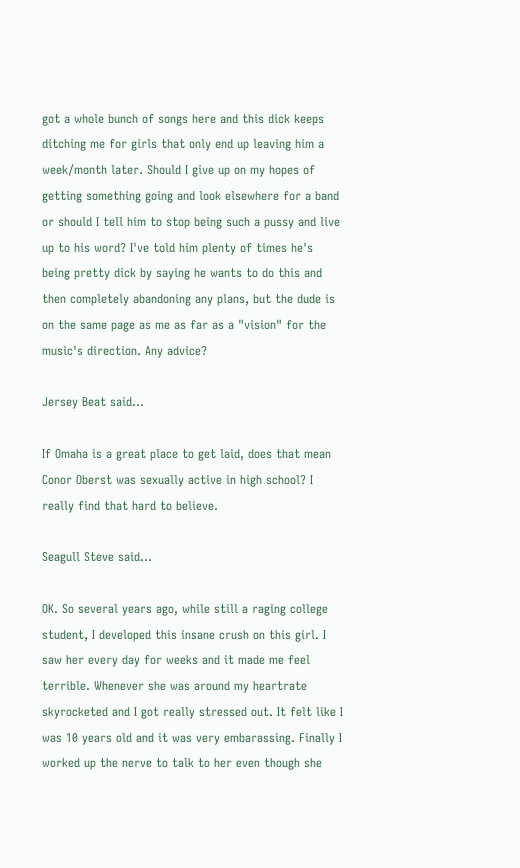got a whole bunch of songs here and this dick keeps ditching me for girls that only end up leaving him a week/month later. Should I give up on my hopes of getting something going and look elsewhere for a band or should I tell him to stop being such a pussy and live up to his word? I've told him plenty of times he's being pretty dick by saying he wants to do this and then completely abandoning any plans, but the dude is on the same page as me as far as a "vision" for the music's direction. Any advice?

Jersey Beat said...

If Omaha is a great place to get laid, does that mean Conor Oberst was sexually active in high school? I really find that hard to believe.

Seagull Steve said...

OK. So several years ago, while still a raging college student, I developed this insane crush on this girl. I saw her every day for weeks and it made me feel terrible. Whenever she was around my heartrate skyrocketed and I got really stressed out. It felt like I was 10 years old and it was very embarassing. Finally I worked up the nerve to talk to her even though she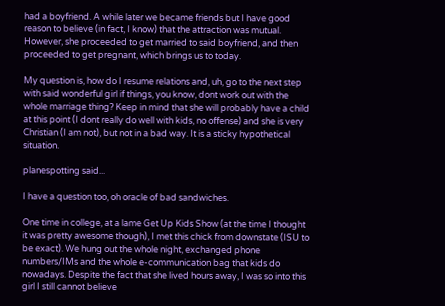had a boyfriend. A while later we became friends but I have good reason to believe (in fact, I know) that the attraction was mutual. However, she proceeded to get married to said boyfriend, and then proceeded to get pregnant, which brings us to today.

My question is, how do I resume relations and, uh, go to the next step with said wonderful girl if things, you know, dont work out with the whole marriage thing? Keep in mind that she will probably have a child at this point (I dont really do well with kids, no offense) and she is very Christian (I am not), but not in a bad way. It is a sticky hypothetical situation.

planespotting said...

I have a question too, oh oracle of bad sandwiches.

One time in college, at a lame Get Up Kids Show (at the time I thought it was pretty awesome though), I met this chick from downstate (ISU to be exact). We hung out the whole night, exchanged phone numbers/IMs and the whole e-communication bag that kids do nowadays. Despite the fact that she lived hours away, I was so into this girl I still cannot believe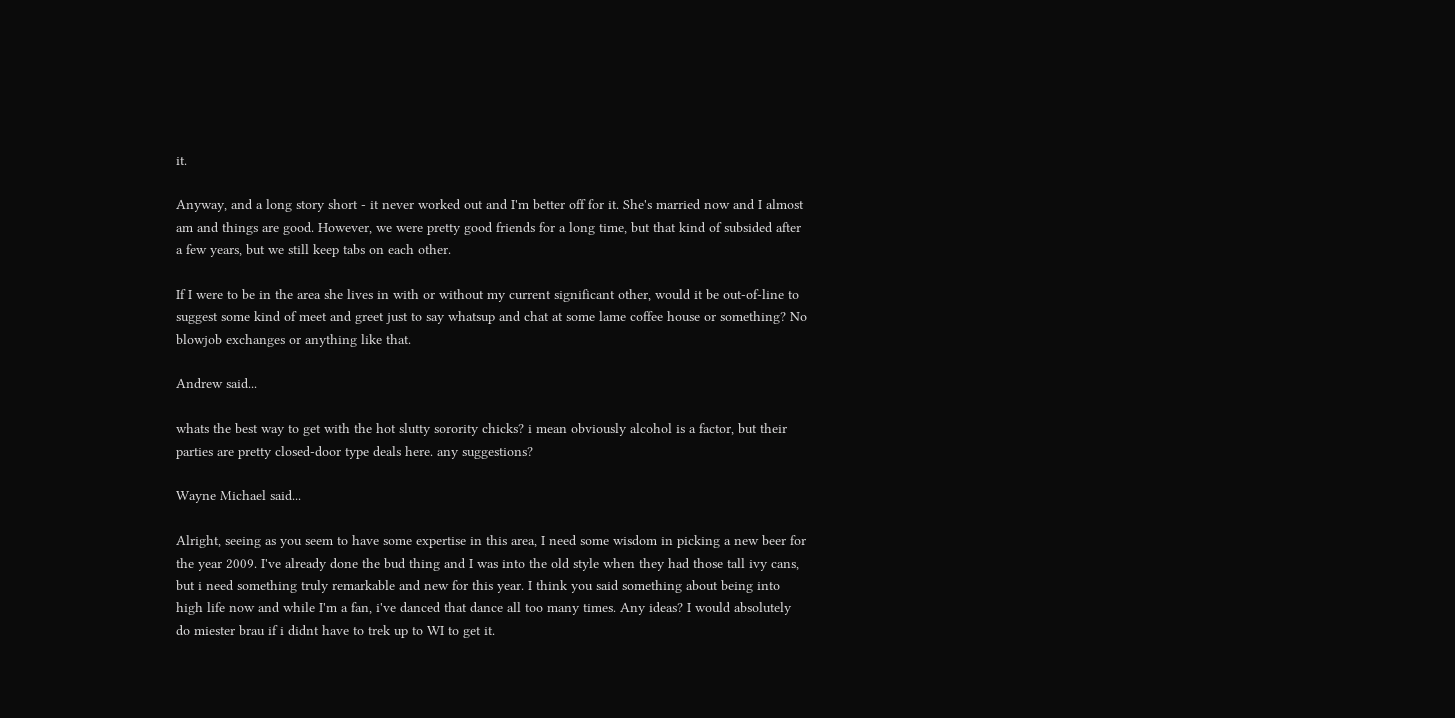it.

Anyway, and a long story short - it never worked out and I'm better off for it. She's married now and I almost am and things are good. However, we were pretty good friends for a long time, but that kind of subsided after a few years, but we still keep tabs on each other.

If I were to be in the area she lives in with or without my current significant other, would it be out-of-line to suggest some kind of meet and greet just to say whatsup and chat at some lame coffee house or something? No blowjob exchanges or anything like that.

Andrew said...

whats the best way to get with the hot slutty sorority chicks? i mean obviously alcohol is a factor, but their parties are pretty closed-door type deals here. any suggestions?

Wayne Michael said...

Alright, seeing as you seem to have some expertise in this area, I need some wisdom in picking a new beer for the year 2009. I've already done the bud thing and I was into the old style when they had those tall ivy cans, but i need something truly remarkable and new for this year. I think you said something about being into high life now and while I'm a fan, i've danced that dance all too many times. Any ideas? I would absolutely do miester brau if i didnt have to trek up to WI to get it.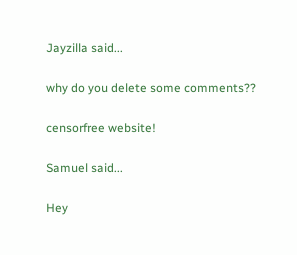Jayzilla said...

why do you delete some comments??

censorfree website!

Samuel said...

Hey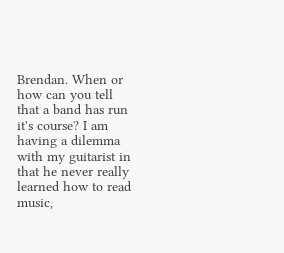Brendan. When or how can you tell that a band has run it's course? I am having a dilemma with my guitarist in that he never really learned how to read music,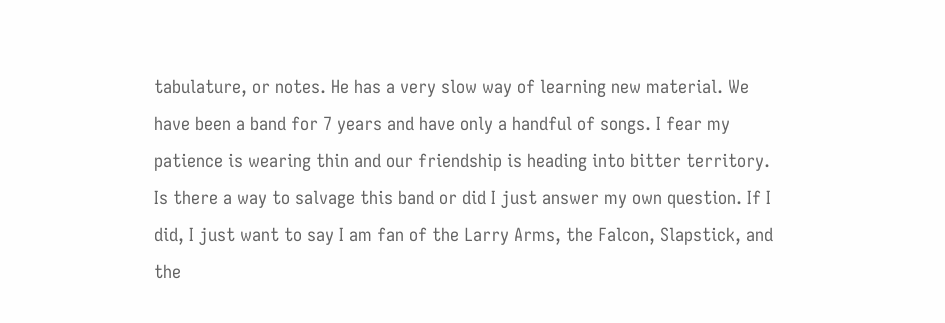tabulature, or notes. He has a very slow way of learning new material. We have been a band for 7 years and have only a handful of songs. I fear my patience is wearing thin and our friendship is heading into bitter territory. Is there a way to salvage this band or did I just answer my own question. If I did, I just want to say I am fan of the Larry Arms, the Falcon, Slapstick, and the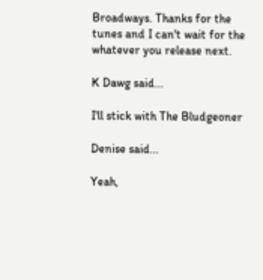Broadways. Thanks for the tunes and I can't wait for the whatever you release next.

K Dawg said...

I'll stick with The Bludgeoner

Denise said...

Yeah,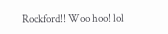Rockford!! Woo hoo! lol